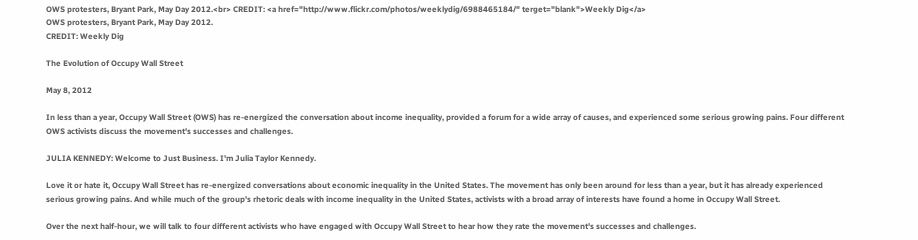OWS protesters, Bryant Park, May Day 2012.<br> CREDIT: <a href="http://www.flickr.com/photos/weeklydig/6988465184/" terget="blank">Weekly Dig</a>
OWS protesters, Bryant Park, May Day 2012.
CREDIT: Weekly Dig

The Evolution of Occupy Wall Street

May 8, 2012

In less than a year, Occupy Wall Street (OWS) has re-energized the conversation about income inequality, provided a forum for a wide array of causes, and experienced some serious growing pains. Four different OWS activists discuss the movement's successes and challenges.

JULIA KENNEDY: Welcome to Just Business. I'm Julia Taylor Kennedy.

Love it or hate it, Occupy Wall Street has re-energized conversations about economic inequality in the United States. The movement has only been around for less than a year, but it has already experienced serious growing pains. And while much of the group's rhetoric deals with income inequality in the United States, activists with a broad array of interests have found a home in Occupy Wall Street.

Over the next half-hour, we will talk to four different activists who have engaged with Occupy Wall Street to hear how they rate the movement's successes and challenges.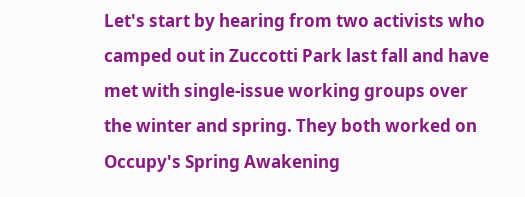Let's start by hearing from two activists who camped out in Zuccotti Park last fall and have met with single-issue working groups over the winter and spring. They both worked on Occupy's Spring Awakening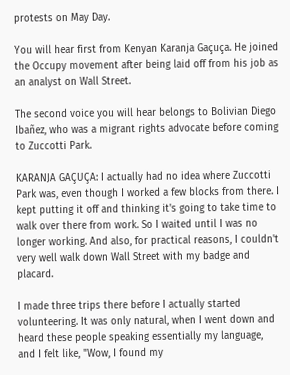protests on May Day.

You will hear first from Kenyan Karanja Gaçuça. He joined the Occupy movement after being laid off from his job as an analyst on Wall Street.

The second voice you will hear belongs to Bolivian Diego Ibañez, who was a migrant rights advocate before coming to Zuccotti Park.

KARANJA GAÇUÇA: I actually had no idea where Zuccotti Park was, even though I worked a few blocks from there. I kept putting it off and thinking it's going to take time to walk over there from work. So I waited until I was no longer working. And also, for practical reasons, I couldn't very well walk down Wall Street with my badge and placard.

I made three trips there before I actually started volunteering. It was only natural, when I went down and heard these people speaking essentially my language, and I felt like, "Wow, I found my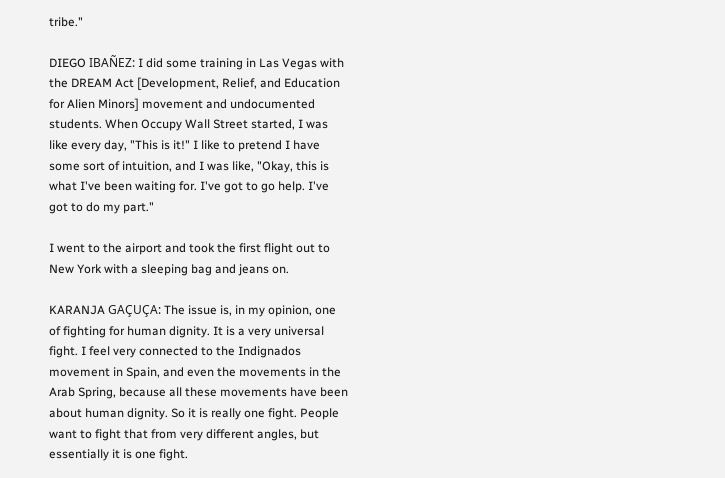tribe."

DIEGO IBAÑEZ: I did some training in Las Vegas with the DREAM Act [Development, Relief, and Education for Alien Minors] movement and undocumented students. When Occupy Wall Street started, I was like every day, "This is it!" I like to pretend I have some sort of intuition, and I was like, "Okay, this is what I've been waiting for. I've got to go help. I've got to do my part."

I went to the airport and took the first flight out to New York with a sleeping bag and jeans on.

KARANJA GAÇUÇA: The issue is, in my opinion, one of fighting for human dignity. It is a very universal fight. I feel very connected to the Indignados movement in Spain, and even the movements in the Arab Spring, because all these movements have been about human dignity. So it is really one fight. People want to fight that from very different angles, but essentially it is one fight.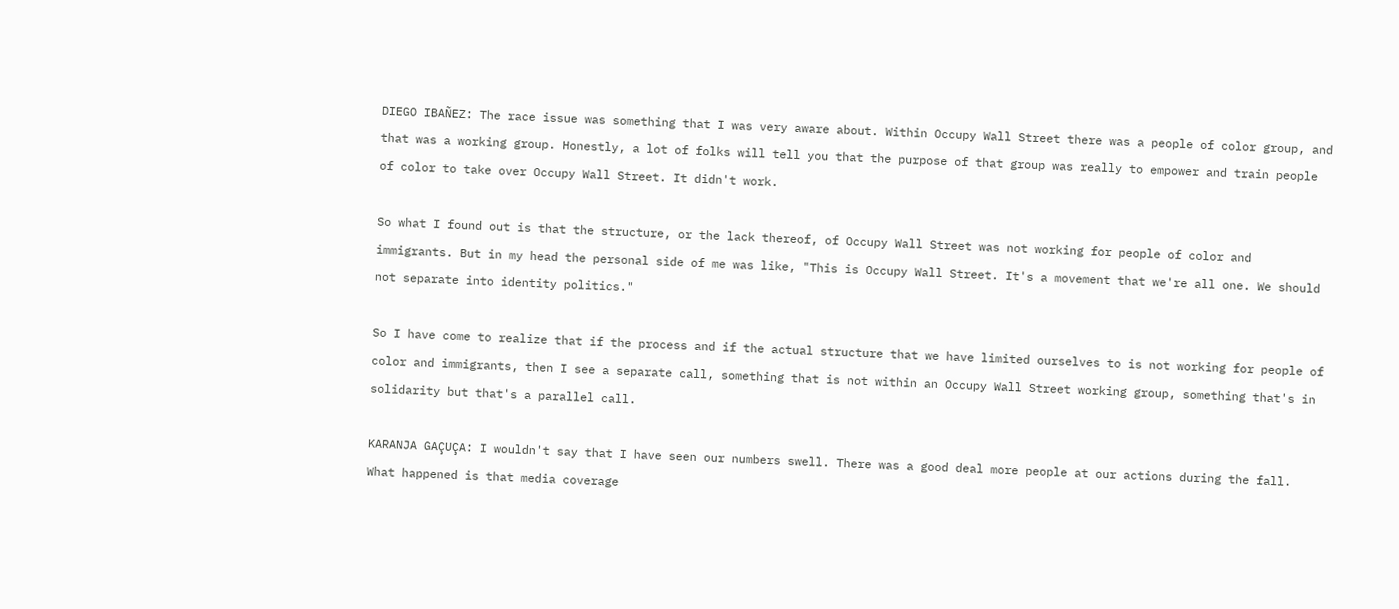DIEGO IBAÑEZ: The race issue was something that I was very aware about. Within Occupy Wall Street there was a people of color group, and that was a working group. Honestly, a lot of folks will tell you that the purpose of that group was really to empower and train people of color to take over Occupy Wall Street. It didn't work.

So what I found out is that the structure, or the lack thereof, of Occupy Wall Street was not working for people of color and immigrants. But in my head the personal side of me was like, "This is Occupy Wall Street. It's a movement that we're all one. We should not separate into identity politics."

So I have come to realize that if the process and if the actual structure that we have limited ourselves to is not working for people of color and immigrants, then I see a separate call, something that is not within an Occupy Wall Street working group, something that's in solidarity but that's a parallel call.

KARANJA GAÇUÇA: I wouldn't say that I have seen our numbers swell. There was a good deal more people at our actions during the fall. What happened is that media coverage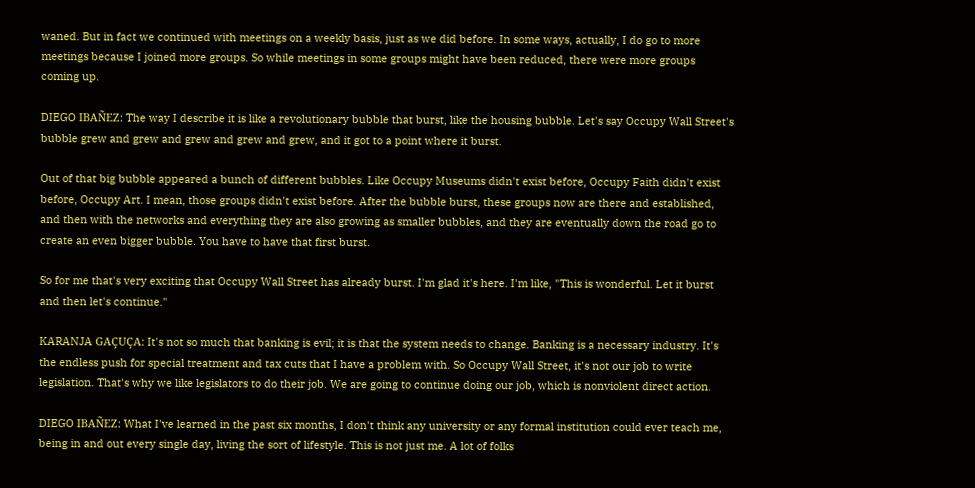waned. But in fact we continued with meetings on a weekly basis, just as we did before. In some ways, actually, I do go to more meetings because I joined more groups. So while meetings in some groups might have been reduced, there were more groups coming up.

DIEGO IBAÑEZ: The way I describe it is like a revolutionary bubble that burst, like the housing bubble. Let's say Occupy Wall Street's bubble grew and grew and grew and grew and grew, and it got to a point where it burst.

Out of that big bubble appeared a bunch of different bubbles. Like Occupy Museums didn't exist before, Occupy Faith didn't exist before, Occupy Art. I mean, those groups didn't exist before. After the bubble burst, these groups now are there and established, and then with the networks and everything they are also growing as smaller bubbles, and they are eventually down the road go to create an even bigger bubble. You have to have that first burst.

So for me that's very exciting that Occupy Wall Street has already burst. I'm glad it's here. I'm like, "This is wonderful. Let it burst and then let's continue."

KARANJA GAÇUÇA: It's not so much that banking is evil; it is that the system needs to change. Banking is a necessary industry. It's the endless push for special treatment and tax cuts that I have a problem with. So Occupy Wall Street, it's not our job to write legislation. That's why we like legislators to do their job. We are going to continue doing our job, which is nonviolent direct action.

DIEGO IBAÑEZ: What I've learned in the past six months, I don't think any university or any formal institution could ever teach me, being in and out every single day, living the sort of lifestyle. This is not just me. A lot of folks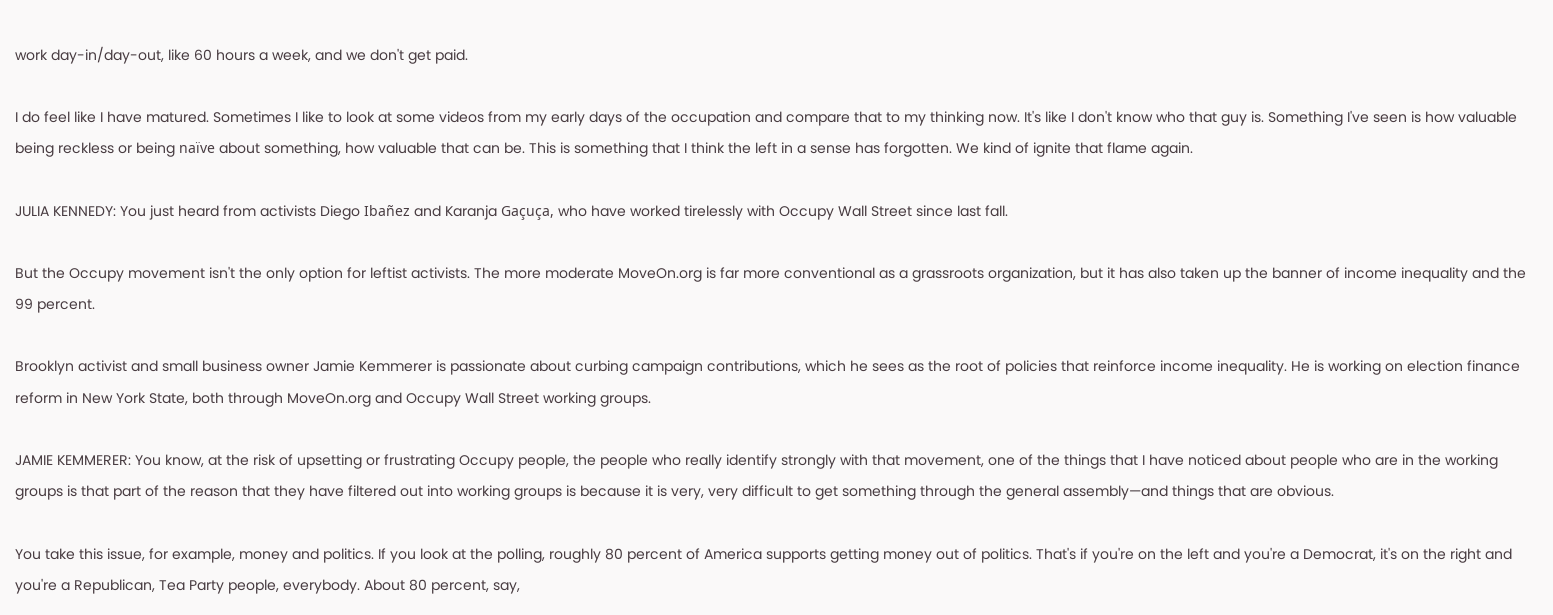work day-in/day-out, like 60 hours a week, and we don't get paid.

I do feel like I have matured. Sometimes I like to look at some videos from my early days of the occupation and compare that to my thinking now. It's like I don't know who that guy is. Something I've seen is how valuable being reckless or being naïve about something, how valuable that can be. This is something that I think the left in a sense has forgotten. We kind of ignite that flame again.

JULIA KENNEDY: You just heard from activists Diego Ibañez and Karanja Gaçuça, who have worked tirelessly with Occupy Wall Street since last fall.

But the Occupy movement isn't the only option for leftist activists. The more moderate MoveOn.org is far more conventional as a grassroots organization, but it has also taken up the banner of income inequality and the 99 percent.

Brooklyn activist and small business owner Jamie Kemmerer is passionate about curbing campaign contributions, which he sees as the root of policies that reinforce income inequality. He is working on election finance reform in New York State, both through MoveOn.org and Occupy Wall Street working groups.

JAMIE KEMMERER: You know, at the risk of upsetting or frustrating Occupy people, the people who really identify strongly with that movement, one of the things that I have noticed about people who are in the working groups is that part of the reason that they have filtered out into working groups is because it is very, very difficult to get something through the general assembly—and things that are obvious.

You take this issue, for example, money and politics. If you look at the polling, roughly 80 percent of America supports getting money out of politics. That's if you're on the left and you're a Democrat, it's on the right and you're a Republican, Tea Party people, everybody. About 80 percent, say,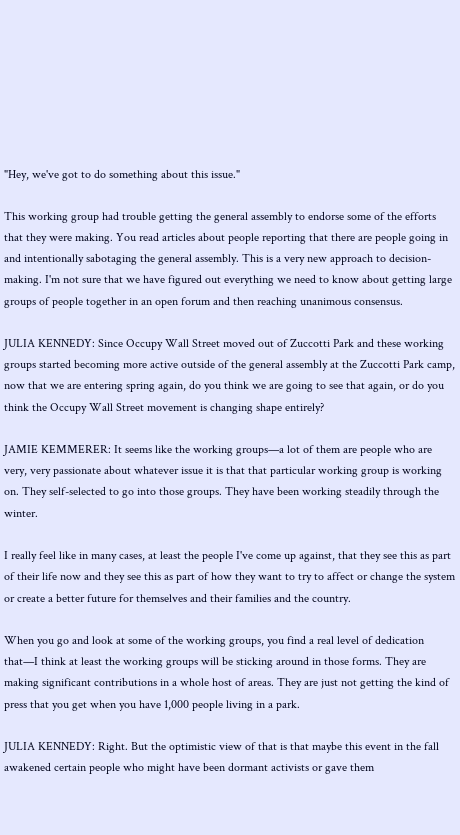"Hey, we've got to do something about this issue."

This working group had trouble getting the general assembly to endorse some of the efforts that they were making. You read articles about people reporting that there are people going in and intentionally sabotaging the general assembly. This is a very new approach to decision-making. I'm not sure that we have figured out everything we need to know about getting large groups of people together in an open forum and then reaching unanimous consensus.

JULIA KENNEDY: Since Occupy Wall Street moved out of Zuccotti Park and these working groups started becoming more active outside of the general assembly at the Zuccotti Park camp, now that we are entering spring again, do you think we are going to see that again, or do you think the Occupy Wall Street movement is changing shape entirely?

JAMIE KEMMERER: It seems like the working groups—a lot of them are people who are very, very passionate about whatever issue it is that that particular working group is working on. They self-selected to go into those groups. They have been working steadily through the winter.

I really feel like in many cases, at least the people I've come up against, that they see this as part of their life now and they see this as part of how they want to try to affect or change the system or create a better future for themselves and their families and the country.

When you go and look at some of the working groups, you find a real level of dedication that—I think at least the working groups will be sticking around in those forms. They are making significant contributions in a whole host of areas. They are just not getting the kind of press that you get when you have 1,000 people living in a park.

JULIA KENNEDY: Right. But the optimistic view of that is that maybe this event in the fall awakened certain people who might have been dormant activists or gave them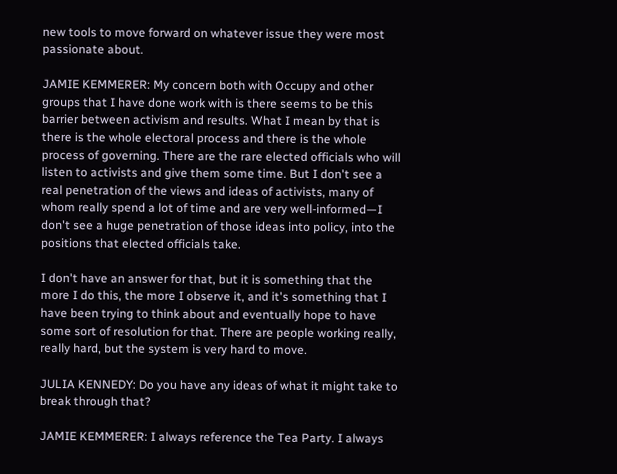new tools to move forward on whatever issue they were most passionate about.

JAMIE KEMMERER: My concern both with Occupy and other groups that I have done work with is there seems to be this barrier between activism and results. What I mean by that is there is the whole electoral process and there is the whole process of governing. There are the rare elected officials who will listen to activists and give them some time. But I don't see a real penetration of the views and ideas of activists, many of whom really spend a lot of time and are very well-informed—I don't see a huge penetration of those ideas into policy, into the positions that elected officials take.

I don't have an answer for that, but it is something that the more I do this, the more I observe it, and it's something that I have been trying to think about and eventually hope to have some sort of resolution for that. There are people working really, really hard, but the system is very hard to move.

JULIA KENNEDY: Do you have any ideas of what it might take to break through that?

JAMIE KEMMERER: I always reference the Tea Party. I always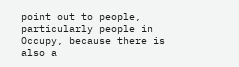point out to people, particularly people in Occupy, because there is also a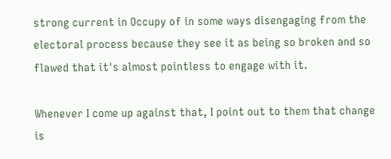strong current in Occupy of in some ways disengaging from the electoral process because they see it as being so broken and so flawed that it's almost pointless to engage with it.

Whenever I come up against that, I point out to them that change is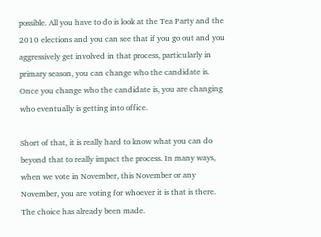possible. All you have to do is look at the Tea Party and the 2010 elections and you can see that if you go out and you aggressively get involved in that process, particularly in primary season, you can change who the candidate is. Once you change who the candidate is, you are changing who eventually is getting into office.

Short of that, it is really hard to know what you can do beyond that to really impact the process. In many ways, when we vote in November, this November or any November, you are voting for whoever it is that is there. The choice has already been made.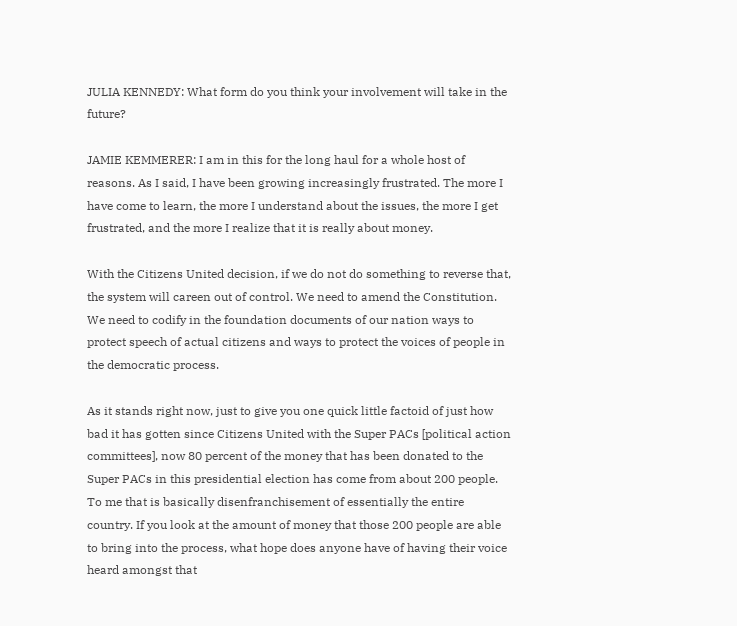JULIA KENNEDY: What form do you think your involvement will take in the future?

JAMIE KEMMERER: I am in this for the long haul for a whole host of reasons. As I said, I have been growing increasingly frustrated. The more I have come to learn, the more I understand about the issues, the more I get frustrated, and the more I realize that it is really about money.

With the Citizens United decision, if we do not do something to reverse that, the system will careen out of control. We need to amend the Constitution. We need to codify in the foundation documents of our nation ways to protect speech of actual citizens and ways to protect the voices of people in the democratic process.

As it stands right now, just to give you one quick little factoid of just how bad it has gotten since Citizens United with the Super PACs [political action committees], now 80 percent of the money that has been donated to the Super PACs in this presidential election has come from about 200 people. To me that is basically disenfranchisement of essentially the entire country. If you look at the amount of money that those 200 people are able to bring into the process, what hope does anyone have of having their voice heard amongst that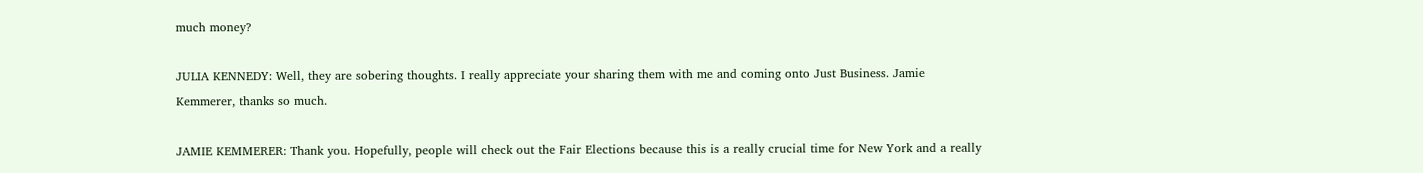much money?

JULIA KENNEDY: Well, they are sobering thoughts. I really appreciate your sharing them with me and coming onto Just Business. Jamie Kemmerer, thanks so much.

JAMIE KEMMERER: Thank you. Hopefully, people will check out the Fair Elections because this is a really crucial time for New York and a really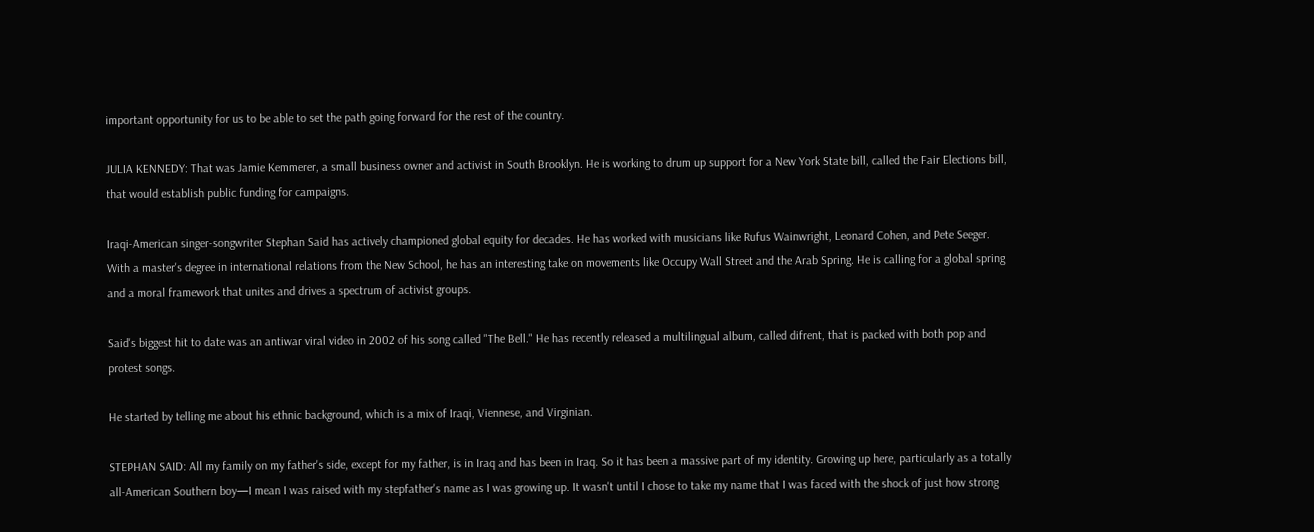important opportunity for us to be able to set the path going forward for the rest of the country.

JULIA KENNEDY: That was Jamie Kemmerer, a small business owner and activist in South Brooklyn. He is working to drum up support for a New York State bill, called the Fair Elections bill, that would establish public funding for campaigns.

Iraqi-American singer-songwriter Stephan Said has actively championed global equity for decades. He has worked with musicians like Rufus Wainwright, Leonard Cohen, and Pete Seeger. With a master's degree in international relations from the New School, he has an interesting take on movements like Occupy Wall Street and the Arab Spring. He is calling for a global spring and a moral framework that unites and drives a spectrum of activist groups.

Said's biggest hit to date was an antiwar viral video in 2002 of his song called "The Bell." He has recently released a multilingual album, called difrent, that is packed with both pop and protest songs.

He started by telling me about his ethnic background, which is a mix of Iraqi, Viennese, and Virginian.

STEPHAN SAID: All my family on my father's side, except for my father, is in Iraq and has been in Iraq. So it has been a massive part of my identity. Growing up here, particularly as a totally all-American Southern boy—I mean I was raised with my stepfather's name as I was growing up. It wasn't until I chose to take my name that I was faced with the shock of just how strong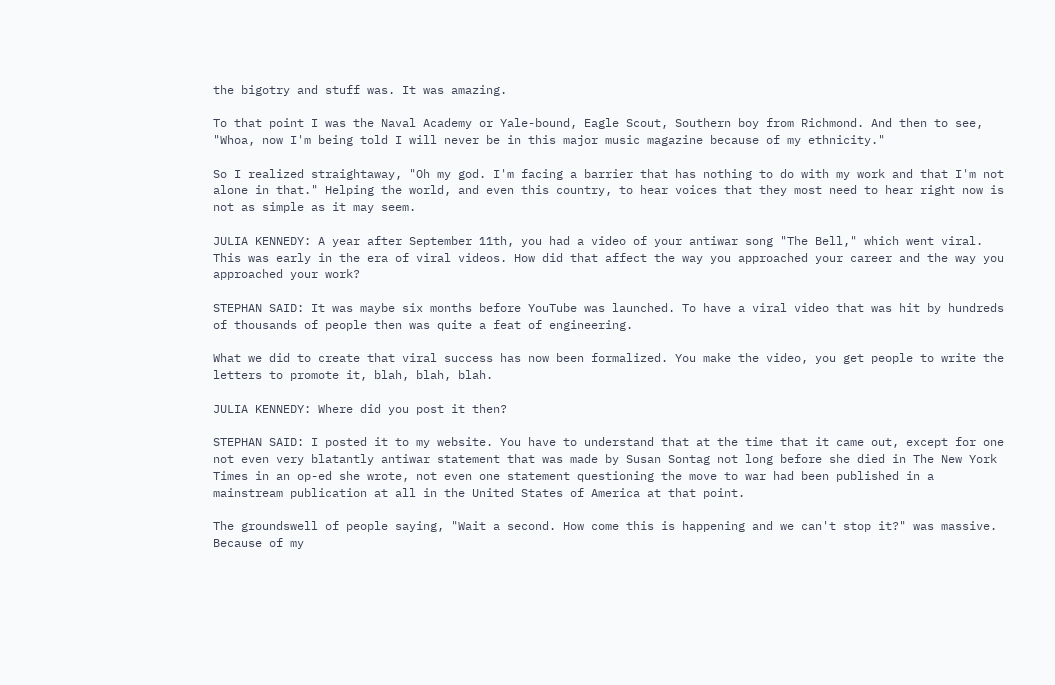the bigotry and stuff was. It was amazing.

To that point I was the Naval Academy or Yale-bound, Eagle Scout, Southern boy from Richmond. And then to see, "Whoa, now I'm being told I will never be in this major music magazine because of my ethnicity."

So I realized straightaway, "Oh my god. I'm facing a barrier that has nothing to do with my work and that I'm not alone in that." Helping the world, and even this country, to hear voices that they most need to hear right now is not as simple as it may seem.

JULIA KENNEDY: A year after September 11th, you had a video of your antiwar song "The Bell," which went viral. This was early in the era of viral videos. How did that affect the way you approached your career and the way you approached your work?

STEPHAN SAID: It was maybe six months before YouTube was launched. To have a viral video that was hit by hundreds of thousands of people then was quite a feat of engineering.

What we did to create that viral success has now been formalized. You make the video, you get people to write the letters to promote it, blah, blah, blah.

JULIA KENNEDY: Where did you post it then?

STEPHAN SAID: I posted it to my website. You have to understand that at the time that it came out, except for one not even very blatantly antiwar statement that was made by Susan Sontag not long before she died in The New York Times in an op-ed she wrote, not even one statement questioning the move to war had been published in a mainstream publication at all in the United States of America at that point.

The groundswell of people saying, "Wait a second. How come this is happening and we can't stop it?" was massive. Because of my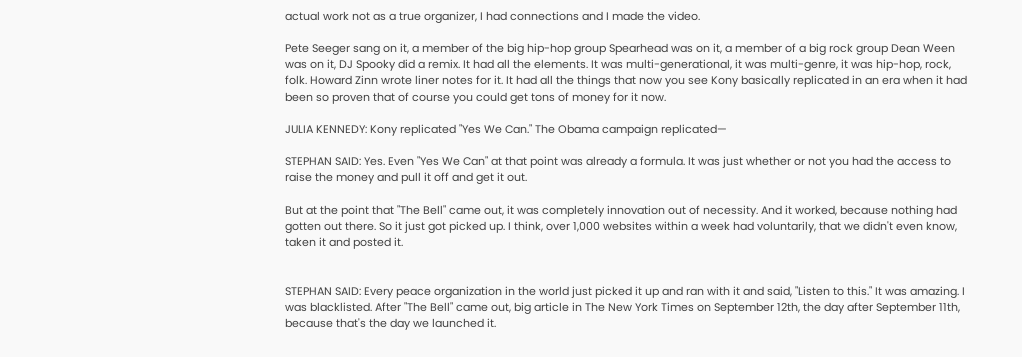actual work not as a true organizer, I had connections and I made the video.

Pete Seeger sang on it, a member of the big hip-hop group Spearhead was on it, a member of a big rock group Dean Ween was on it, DJ Spooky did a remix. It had all the elements. It was multi-generational, it was multi-genre, it was hip-hop, rock, folk. Howard Zinn wrote liner notes for it. It had all the things that now you see Kony basically replicated in an era when it had been so proven that of course you could get tons of money for it now.

JULIA KENNEDY: Kony replicated "Yes We Can." The Obama campaign replicated—

STEPHAN SAID: Yes. Even "Yes We Can" at that point was already a formula. It was just whether or not you had the access to raise the money and pull it off and get it out.

But at the point that "The Bell" came out, it was completely innovation out of necessity. And it worked, because nothing had gotten out there. So it just got picked up. I think, over 1,000 websites within a week had voluntarily, that we didn't even know, taken it and posted it.


STEPHAN SAID: Every peace organization in the world just picked it up and ran with it and said, "Listen to this." It was amazing. I was blacklisted. After "The Bell" came out, big article in The New York Times on September 12th, the day after September 11th, because that's the day we launched it.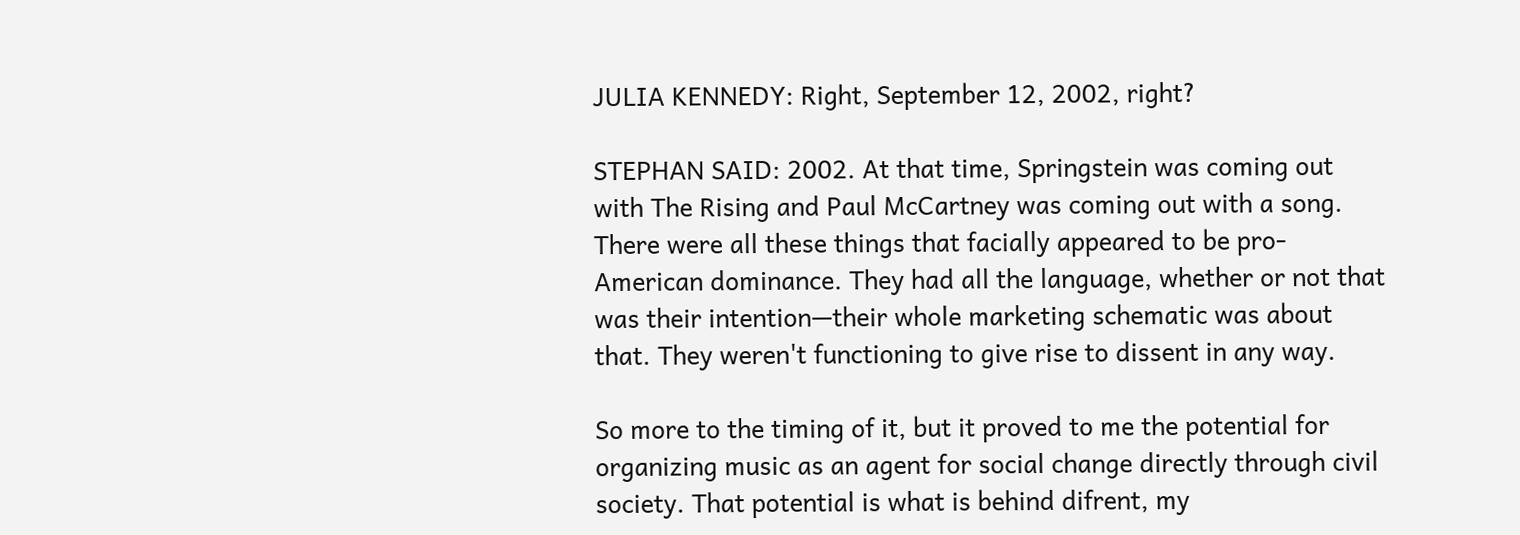JULIA KENNEDY: Right, September 12, 2002, right?

STEPHAN SAID: 2002. At that time, Springstein was coming out with The Rising and Paul McCartney was coming out with a song. There were all these things that facially appeared to be pro-American dominance. They had all the language, whether or not that was their intention—their whole marketing schematic was about that. They weren't functioning to give rise to dissent in any way.

So more to the timing of it, but it proved to me the potential for organizing music as an agent for social change directly through civil society. That potential is what is behind difrent, my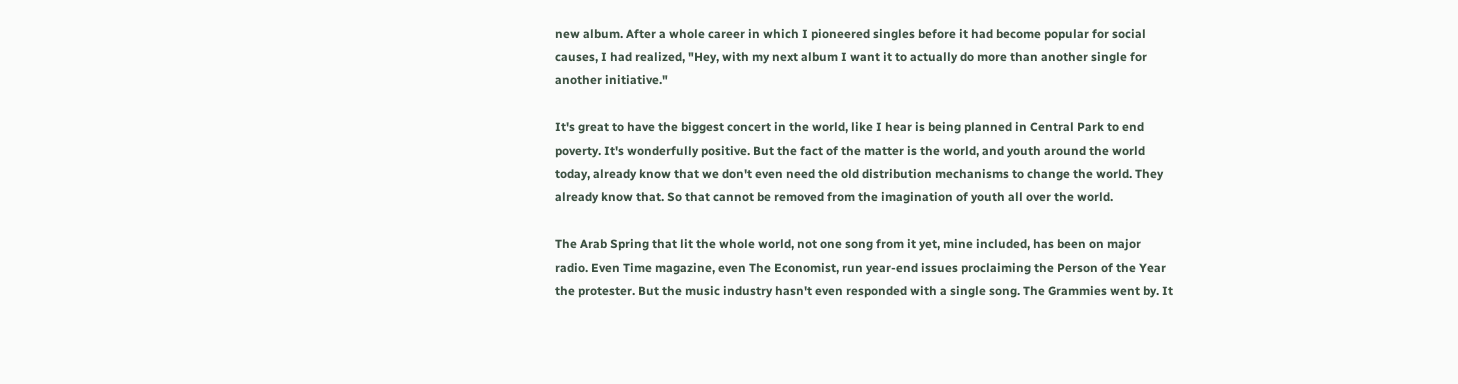new album. After a whole career in which I pioneered singles before it had become popular for social causes, I had realized, "Hey, with my next album I want it to actually do more than another single for another initiative."

It's great to have the biggest concert in the world, like I hear is being planned in Central Park to end poverty. It's wonderfully positive. But the fact of the matter is the world, and youth around the world today, already know that we don't even need the old distribution mechanisms to change the world. They already know that. So that cannot be removed from the imagination of youth all over the world.

The Arab Spring that lit the whole world, not one song from it yet, mine included, has been on major radio. Even Time magazine, even The Economist, run year-end issues proclaiming the Person of the Year the protester. But the music industry hasn't even responded with a single song. The Grammies went by. It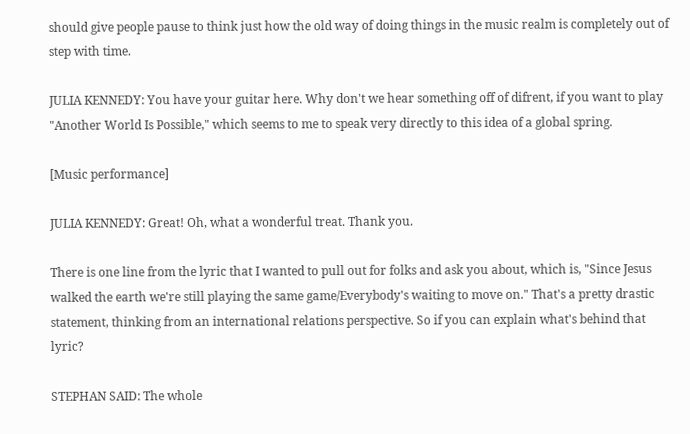should give people pause to think just how the old way of doing things in the music realm is completely out of step with time.

JULIA KENNEDY: You have your guitar here. Why don't we hear something off of difrent, if you want to play "Another World Is Possible," which seems to me to speak very directly to this idea of a global spring.

[Music performance]

JULIA KENNEDY: Great! Oh, what a wonderful treat. Thank you.

There is one line from the lyric that I wanted to pull out for folks and ask you about, which is, "Since Jesus walked the earth we're still playing the same game/Everybody's waiting to move on." That's a pretty drastic statement, thinking from an international relations perspective. So if you can explain what's behind that lyric?

STEPHAN SAID: The whole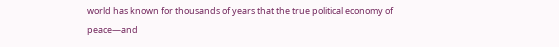world has known for thousands of years that the true political economy of peace—and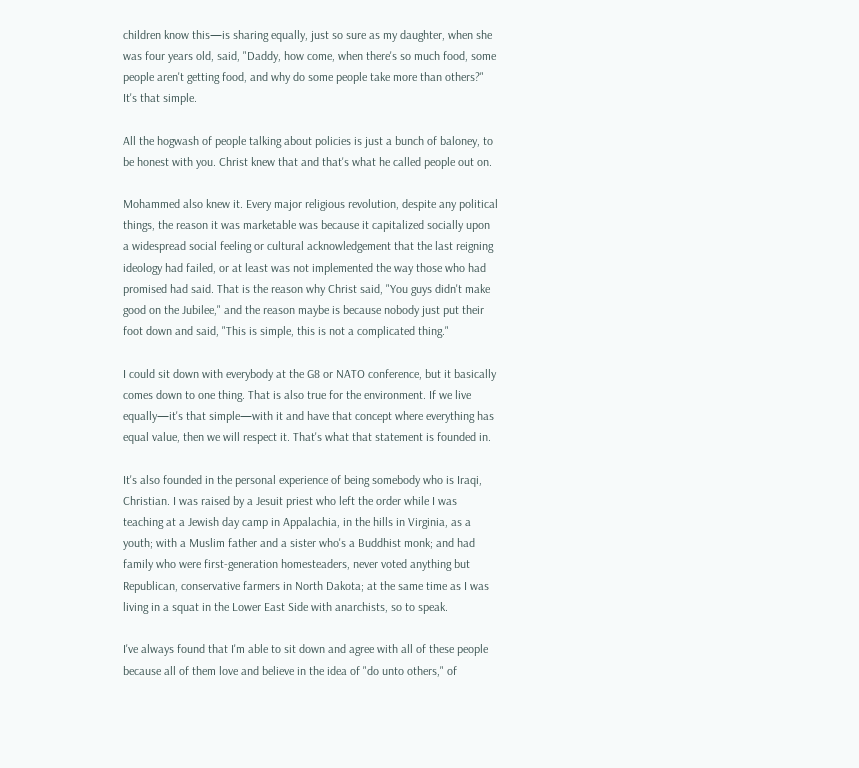children know this—is sharing equally, just so sure as my daughter, when she was four years old, said, "Daddy, how come, when there's so much food, some people aren't getting food, and why do some people take more than others?" It's that simple.

All the hogwash of people talking about policies is just a bunch of baloney, to be honest with you. Christ knew that and that's what he called people out on.

Mohammed also knew it. Every major religious revolution, despite any political things, the reason it was marketable was because it capitalized socially upon a widespread social feeling or cultural acknowledgement that the last reigning ideology had failed, or at least was not implemented the way those who had promised had said. That is the reason why Christ said, "You guys didn't make good on the Jubilee," and the reason maybe is because nobody just put their foot down and said, "This is simple, this is not a complicated thing."

I could sit down with everybody at the G8 or NATO conference, but it basically comes down to one thing. That is also true for the environment. If we live equally—it's that simple—with it and have that concept where everything has equal value, then we will respect it. That's what that statement is founded in.

It's also founded in the personal experience of being somebody who is Iraqi, Christian. I was raised by a Jesuit priest who left the order while I was teaching at a Jewish day camp in Appalachia, in the hills in Virginia, as a youth; with a Muslim father and a sister who's a Buddhist monk; and had family who were first-generation homesteaders, never voted anything but Republican, conservative farmers in North Dakota; at the same time as I was living in a squat in the Lower East Side with anarchists, so to speak.

I've always found that I'm able to sit down and agree with all of these people because all of them love and believe in the idea of "do unto others," of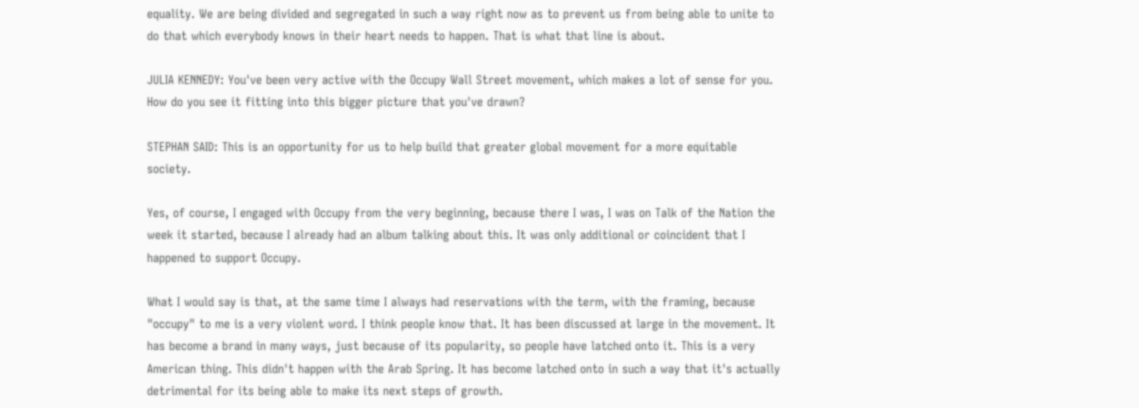equality. We are being divided and segregated in such a way right now as to prevent us from being able to unite to do that which everybody knows in their heart needs to happen. That is what that line is about.

JULIA KENNEDY: You've been very active with the Occupy Wall Street movement, which makes a lot of sense for you. How do you see it fitting into this bigger picture that you've drawn?

STEPHAN SAID: This is an opportunity for us to help build that greater global movement for a more equitable society.

Yes, of course, I engaged with Occupy from the very beginning, because there I was, I was on Talk of the Nation the week it started, because I already had an album talking about this. It was only additional or coincident that I happened to support Occupy.

What I would say is that, at the same time I always had reservations with the term, with the framing, because "occupy" to me is a very violent word. I think people know that. It has been discussed at large in the movement. It has become a brand in many ways, just because of its popularity, so people have latched onto it. This is a very American thing. This didn't happen with the Arab Spring. It has become latched onto in such a way that it's actually detrimental for its being able to make its next steps of growth.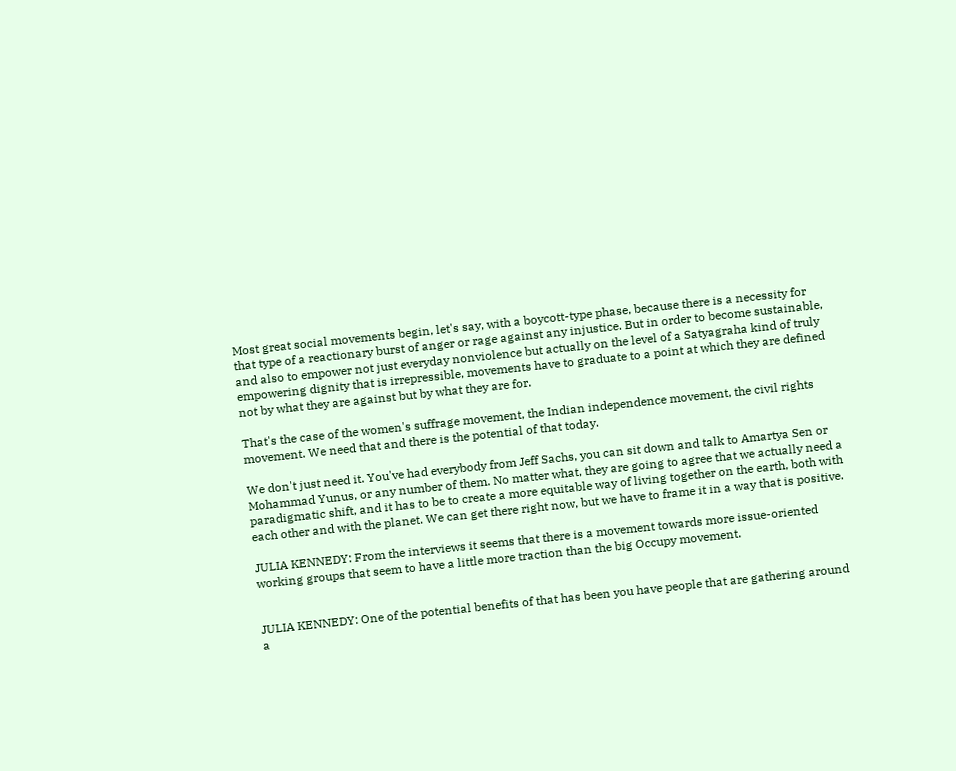Most great social movements begin, let's say, with a boycott-type phase, because there is a necessity for that type of a reactionary burst of anger or rage against any injustice. But in order to become sustainable, and also to empower not just everyday nonviolence but actually on the level of a Satyagraha kind of truly empowering dignity that is irrepressible, movements have to graduate to a point at which they are defined not by what they are against but by what they are for.

That's the case of the women's suffrage movement, the Indian independence movement, the civil rights movement. We need that and there is the potential of that today.

We don't just need it. You've had everybody from Jeff Sachs, you can sit down and talk to Amartya Sen or Mohammad Yunus, or any number of them. No matter what, they are going to agree that we actually need a paradigmatic shift, and it has to be to create a more equitable way of living together on the earth, both with each other and with the planet. We can get there right now, but we have to frame it in a way that is positive.

JULIA KENNEDY: From the interviews it seems that there is a movement towards more issue-oriented working groups that seem to have a little more traction than the big Occupy movement.


JULIA KENNEDY: One of the potential benefits of that has been you have people that are gathering around a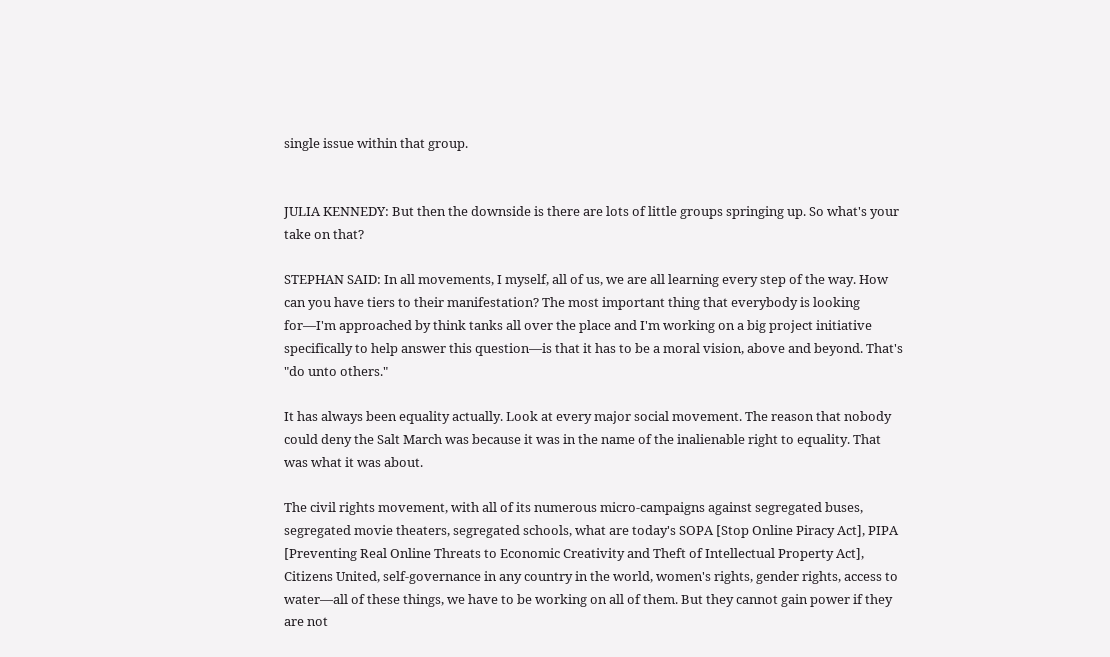single issue within that group.


JULIA KENNEDY: But then the downside is there are lots of little groups springing up. So what's your take on that?

STEPHAN SAID: In all movements, I myself, all of us, we are all learning every step of the way. How can you have tiers to their manifestation? The most important thing that everybody is looking for—I'm approached by think tanks all over the place and I'm working on a big project initiative specifically to help answer this question—is that it has to be a moral vision, above and beyond. That's "do unto others."

It has always been equality actually. Look at every major social movement. The reason that nobody could deny the Salt March was because it was in the name of the inalienable right to equality. That was what it was about.

The civil rights movement, with all of its numerous micro-campaigns against segregated buses, segregated movie theaters, segregated schools, what are today's SOPA [Stop Online Piracy Act], PIPA [Preventing Real Online Threats to Economic Creativity and Theft of Intellectual Property Act], Citizens United, self-governance in any country in the world, women's rights, gender rights, access to water—all of these things, we have to be working on all of them. But they cannot gain power if they are not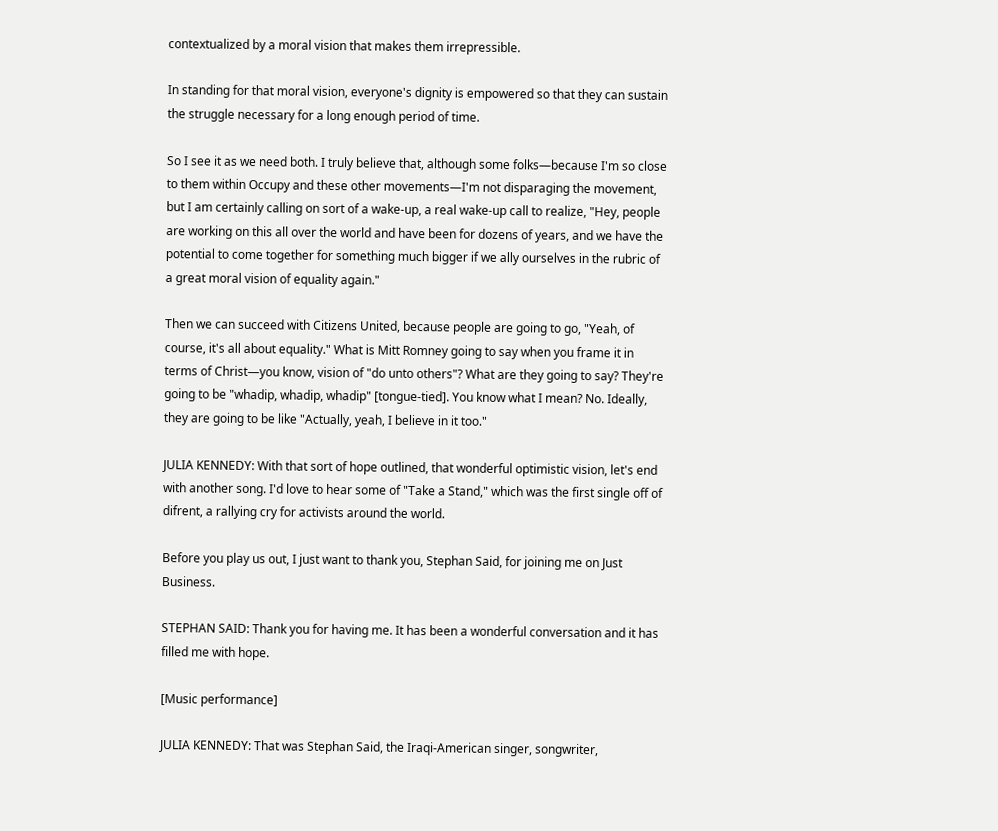contextualized by a moral vision that makes them irrepressible.

In standing for that moral vision, everyone's dignity is empowered so that they can sustain the struggle necessary for a long enough period of time.

So I see it as we need both. I truly believe that, although some folks—because I'm so close to them within Occupy and these other movements—I'm not disparaging the movement, but I am certainly calling on sort of a wake-up, a real wake-up call to realize, "Hey, people are working on this all over the world and have been for dozens of years, and we have the potential to come together for something much bigger if we ally ourselves in the rubric of a great moral vision of equality again."

Then we can succeed with Citizens United, because people are going to go, "Yeah, of course, it's all about equality." What is Mitt Romney going to say when you frame it in terms of Christ—you know, vision of "do unto others"? What are they going to say? They're going to be "whadip, whadip, whadip" [tongue-tied]. You know what I mean? No. Ideally, they are going to be like "Actually, yeah, I believe in it too."

JULIA KENNEDY: With that sort of hope outlined, that wonderful optimistic vision, let's end with another song. I'd love to hear some of "Take a Stand," which was the first single off of difrent, a rallying cry for activists around the world.

Before you play us out, I just want to thank you, Stephan Said, for joining me on Just Business.

STEPHAN SAID: Thank you for having me. It has been a wonderful conversation and it has filled me with hope.

[Music performance]

JULIA KENNEDY: That was Stephan Said, the Iraqi-American singer, songwriter,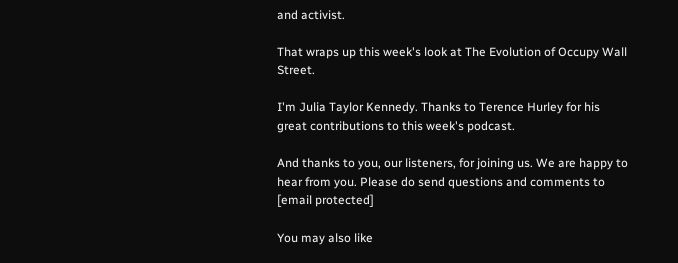and activist.

That wraps up this week's look at The Evolution of Occupy Wall Street.

I'm Julia Taylor Kennedy. Thanks to Terence Hurley for his great contributions to this week's podcast.

And thanks to you, our listeners, for joining us. We are happy to hear from you. Please do send questions and comments to [email protected]

You may also like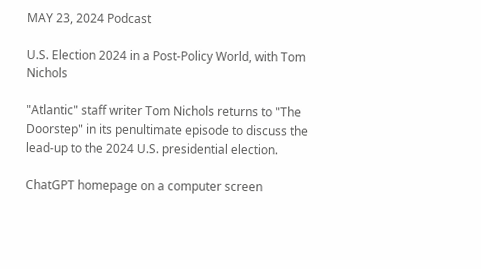MAY 23, 2024 Podcast

U.S. Election 2024 in a Post-Policy World, with Tom Nichols

"Atlantic" staff writer Tom Nichols returns to "The Doorstep" in its penultimate episode to discuss the lead-up to the 2024 U.S. presidential election.

ChatGPT homepage on a computer screen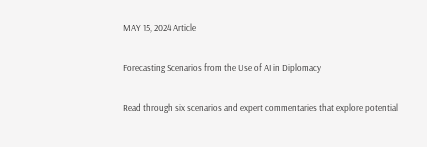MAY 15, 2024 Article

Forecasting Scenarios from the Use of AI in Diplomacy

Read through six scenarios and expert commentaries that explore potential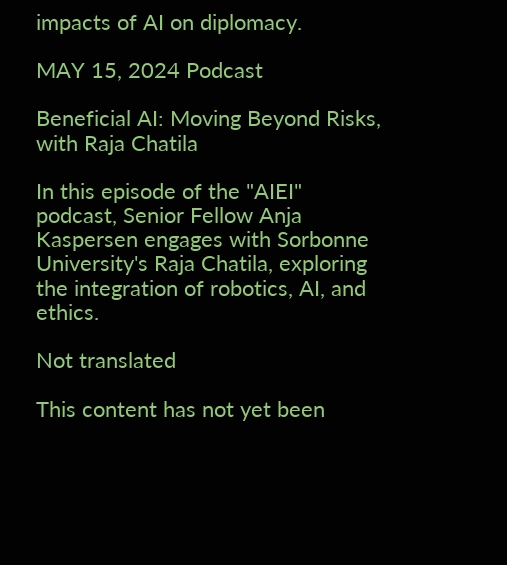impacts of AI on diplomacy.

MAY 15, 2024 Podcast

Beneficial AI: Moving Beyond Risks, with Raja Chatila

In this episode of the "AIEI" podcast, Senior Fellow Anja Kaspersen engages with Sorbonne University's Raja Chatila, exploring the integration of robotics, AI, and ethics.

Not translated

This content has not yet been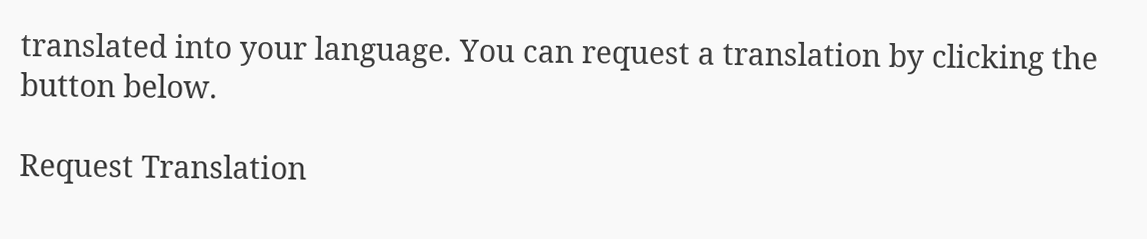translated into your language. You can request a translation by clicking the button below.

Request Translation